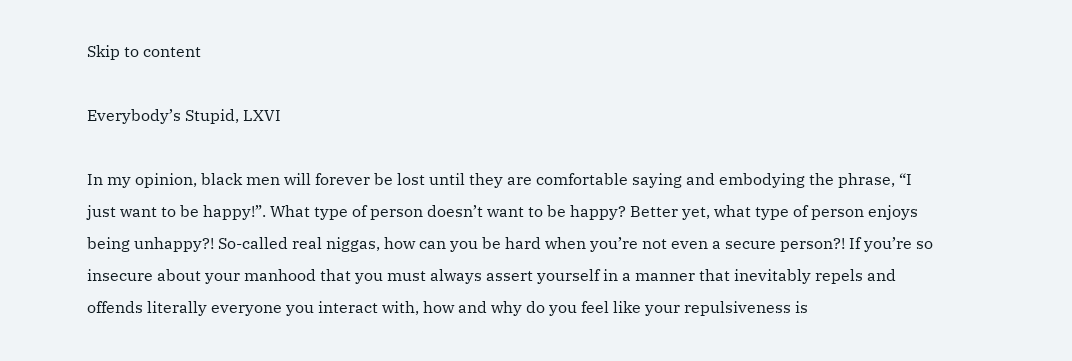Skip to content

Everybody’s Stupid, LXVI

In my opinion, black men will forever be lost until they are comfortable saying and embodying the phrase, “I just want to be happy!”. What type of person doesn’t want to be happy? Better yet, what type of person enjoys being unhappy?! So-called real niggas, how can you be hard when you’re not even a secure person?! If you’re so insecure about your manhood that you must always assert yourself in a manner that inevitably repels and offends literally everyone you interact with, how and why do you feel like your repulsiveness is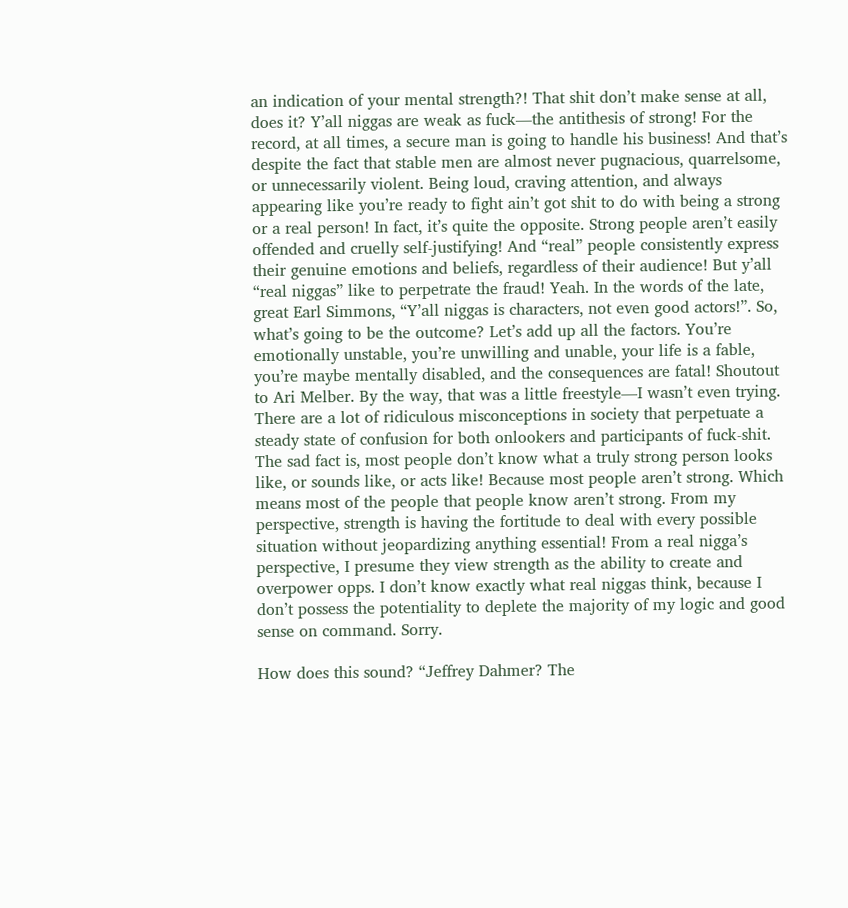an indication of your mental strength?! That shit don’t make sense at all, does it? Y’all niggas are weak as fuck—the antithesis of strong! For the record, at all times, a secure man is going to handle his business! And that’s despite the fact that stable men are almost never pugnacious, quarrelsome, or unnecessarily violent. Being loud, craving attention, and always appearing like you’re ready to fight ain’t got shit to do with being a strong or a real person! In fact, it’s quite the opposite. Strong people aren’t easily offended and cruelly self-justifying! And “real” people consistently express their genuine emotions and beliefs, regardless of their audience! But y’all “real niggas” like to perpetrate the fraud! Yeah. In the words of the late, great Earl Simmons, “Y’all niggas is characters, not even good actors!”. So, what’s going to be the outcome? Let’s add up all the factors. You’re emotionally unstable, you’re unwilling and unable, your life is a fable, you’re maybe mentally disabled, and the consequences are fatal! Shoutout to Ari Melber. By the way, that was a little freestyle—I wasn’t even trying. There are a lot of ridiculous misconceptions in society that perpetuate a steady state of confusion for both onlookers and participants of fuck-shit. The sad fact is, most people don’t know what a truly strong person looks like, or sounds like, or acts like! Because most people aren’t strong. Which means most of the people that people know aren’t strong. From my perspective, strength is having the fortitude to deal with every possible situation without jeopardizing anything essential! From a real nigga’s perspective, I presume they view strength as the ability to create and overpower opps. I don’t know exactly what real niggas think, because I don’t possess the potentiality to deplete the majority of my logic and good sense on command. Sorry.

How does this sound? “Jeffrey Dahmer? The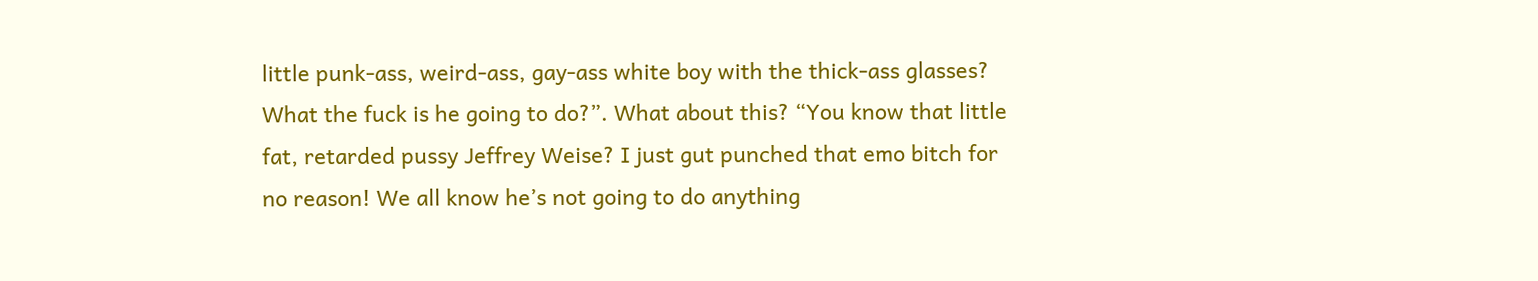little punk-ass, weird-ass, gay-ass white boy with the thick-ass glasses? What the fuck is he going to do?”. What about this? “You know that little fat, retarded pussy Jeffrey Weise? I just gut punched that emo bitch for no reason! We all know he’s not going to do anything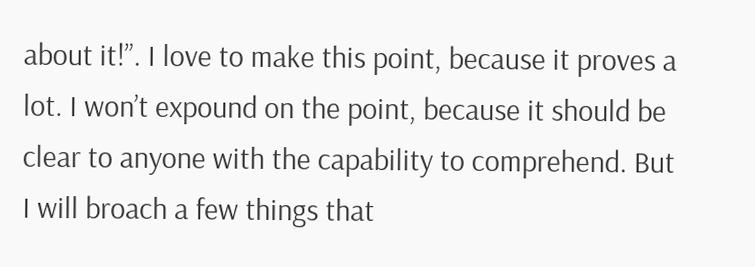about it!”. I love to make this point, because it proves a lot. I won’t expound on the point, because it should be clear to anyone with the capability to comprehend. But I will broach a few things that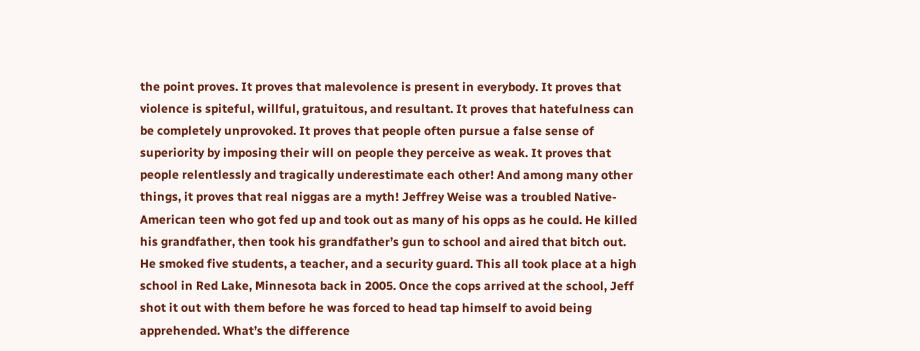the point proves. It proves that malevolence is present in everybody. It proves that violence is spiteful, willful, gratuitous, and resultant. It proves that hatefulness can be completely unprovoked. It proves that people often pursue a false sense of superiority by imposing their will on people they perceive as weak. It proves that people relentlessly and tragically underestimate each other! And among many other things, it proves that real niggas are a myth! Jeffrey Weise was a troubled Native-American teen who got fed up and took out as many of his opps as he could. He killed his grandfather, then took his grandfather’s gun to school and aired that bitch out. He smoked five students, a teacher, and a security guard. This all took place at a high school in Red Lake, Minnesota back in 2005. Once the cops arrived at the school, Jeff shot it out with them before he was forced to head tap himself to avoid being apprehended. What’s the difference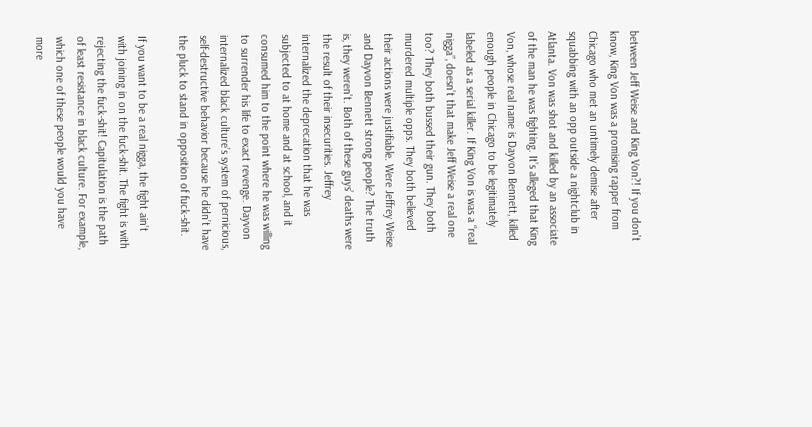between Jeff Weise and King Von?! If you don’t know, King Von was a promising rapper from Chicago who met an untimely demise after squabbing with an opp outside a nightclub in Atlanta. Von was shot and killed by an associate of the man he was fighting. It’s alleged that King Von, whose real name is Dayvon Bennett, killed enough people in Chicago to be legitimately labeled as a serial killer. If King Von is was a “real nigga”, doesn’t that make Jeff Weise a real one too? They both bussed their gun. They both murdered multiple opps. They both believed their actions were justifiable. Were Jeffrey Weise and Dayvon Bennett strong people? The truth is, they weren’t. Both of these guys’ deaths were the result of their insecurities. Jeffrey internalized the deprecation that he was subjected to at home and at school, and it consumed him to the point where he was willing to surrender his life to exact revenge. Dayvon internalized black culture’s system of pernicious, self-destructive behavior because he didn’t have the pluck to stand in opposition of fuck-shit.

If you want to be a real nigga, the fight ain’t with joining in on the fuck-shit. The fight is with rejecting the fuck-shit! Capitulation is the path of least resistance in black culture. For example, which one of these people would you have more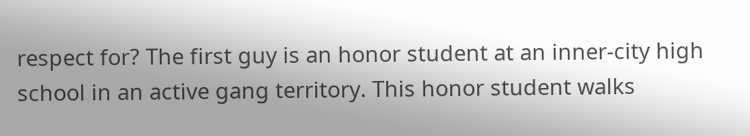respect for? The first guy is an honor student at an inner-city high school in an active gang territory. This honor student walks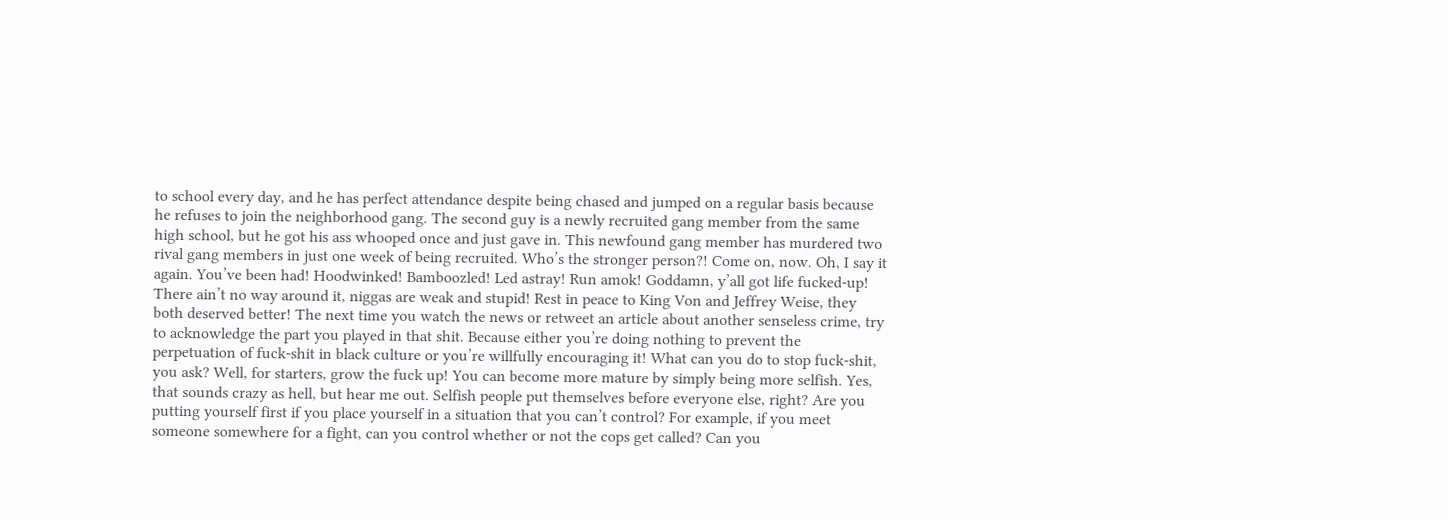to school every day, and he has perfect attendance despite being chased and jumped on a regular basis because he refuses to join the neighborhood gang. The second guy is a newly recruited gang member from the same high school, but he got his ass whooped once and just gave in. This newfound gang member has murdered two rival gang members in just one week of being recruited. Who’s the stronger person?! Come on, now. Oh, I say it again. You’ve been had! Hoodwinked! Bamboozled! Led astray! Run amok! Goddamn, y’all got life fucked-up! There ain’t no way around it, niggas are weak and stupid! Rest in peace to King Von and Jeffrey Weise, they both deserved better! The next time you watch the news or retweet an article about another senseless crime, try to acknowledge the part you played in that shit. Because either you’re doing nothing to prevent the perpetuation of fuck-shit in black culture or you’re willfully encouraging it! What can you do to stop fuck-shit, you ask? Well, for starters, grow the fuck up! You can become more mature by simply being more selfish. Yes, that sounds crazy as hell, but hear me out. Selfish people put themselves before everyone else, right? Are you putting yourself first if you place yourself in a situation that you can’t control? For example, if you meet someone somewhere for a fight, can you control whether or not the cops get called? Can you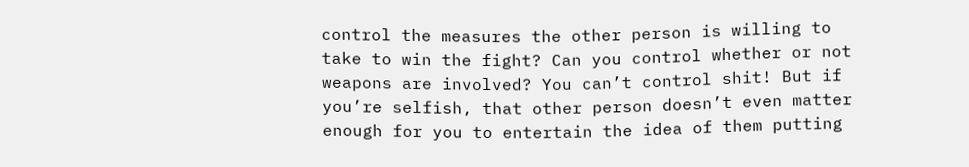control the measures the other person is willing to take to win the fight? Can you control whether or not weapons are involved? You can’t control shit! But if you’re selfish, that other person doesn’t even matter enough for you to entertain the idea of them putting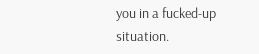you in a fucked-up situation.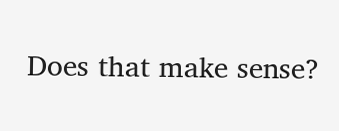Does that make sense?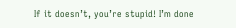If it doesn’t, you’re stupid! I’m done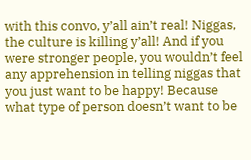with this convo, y’all ain’t real! Niggas, the culture is killing y’all! And if you were stronger people, you wouldn’t feel any apprehension in telling niggas that you just want to be happy! Because what type of person doesn’t want to be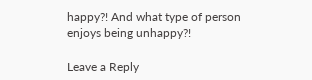happy?! And what type of person enjoys being unhappy?!

Leave a Reply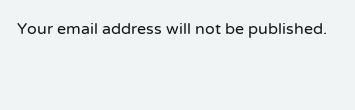Your email address will not be published.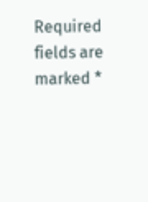Required fields are marked *